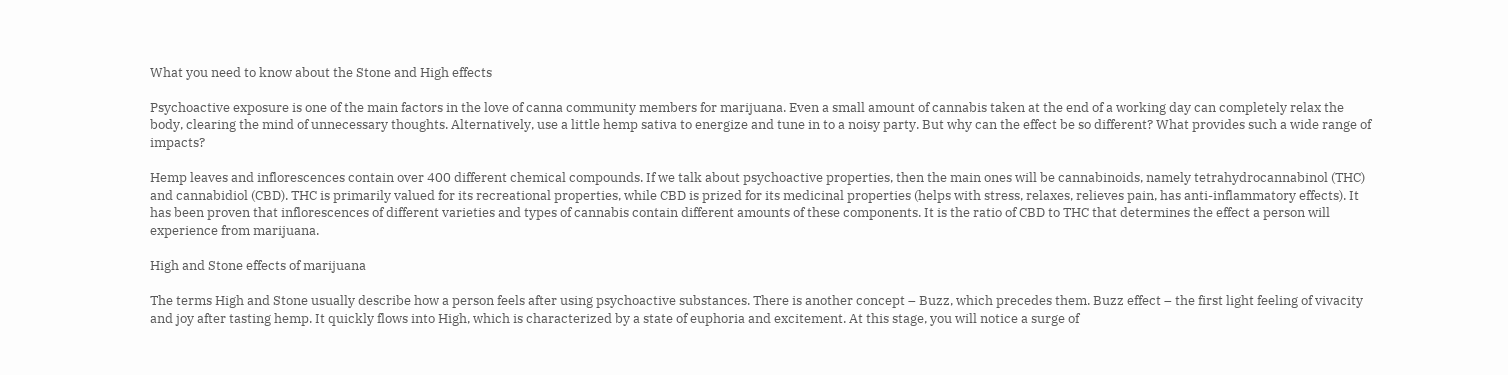What you need to know about the Stone and High effects

Psychoactive exposure is one of the main factors in the love of canna community members for marijuana. Even a small amount of cannabis taken at the end of a working day can completely relax the body, clearing the mind of unnecessary thoughts. Alternatively, use a little hemp sativa to energize and tune in to a noisy party. But why can the effect be so different? What provides such a wide range of impacts?

Hemp leaves and inflorescences contain over 400 different chemical compounds. If we talk about psychoactive properties, then the main ones will be cannabinoids, namely tetrahydrocannabinol (THC) and cannabidiol (CBD). THC is primarily valued for its recreational properties, while CBD is prized for its medicinal properties (helps with stress, relaxes, relieves pain, has anti-inflammatory effects). It has been proven that inflorescences of different varieties and types of cannabis contain different amounts of these components. It is the ratio of CBD to THC that determines the effect a person will experience from marijuana.

High and Stone effects of marijuana

The terms High and Stone usually describe how a person feels after using psychoactive substances. There is another concept – Buzz, which precedes them. Buzz effect – the first light feeling of vivacity and joy after tasting hemp. It quickly flows into High, which is characterized by a state of euphoria and excitement. At this stage, you will notice a surge of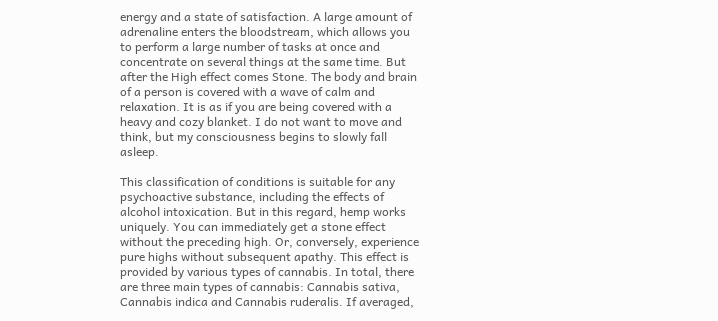energy and a state of satisfaction. A large amount of adrenaline enters the bloodstream, which allows you to perform a large number of tasks at once and concentrate on several things at the same time. But after the High effect comes Stone. The body and brain of a person is covered with a wave of calm and relaxation. It is as if you are being covered with a heavy and cozy blanket. I do not want to move and think, but my consciousness begins to slowly fall asleep.

This classification of conditions is suitable for any psychoactive substance, including the effects of alcohol intoxication. But in this regard, hemp works uniquely. You can immediately get a stone effect without the preceding high. Or, conversely, experience pure highs without subsequent apathy. This effect is provided by various types of cannabis. In total, there are three main types of cannabis: Cannabis sativa, Cannabis indica and Cannabis ruderalis. If averaged,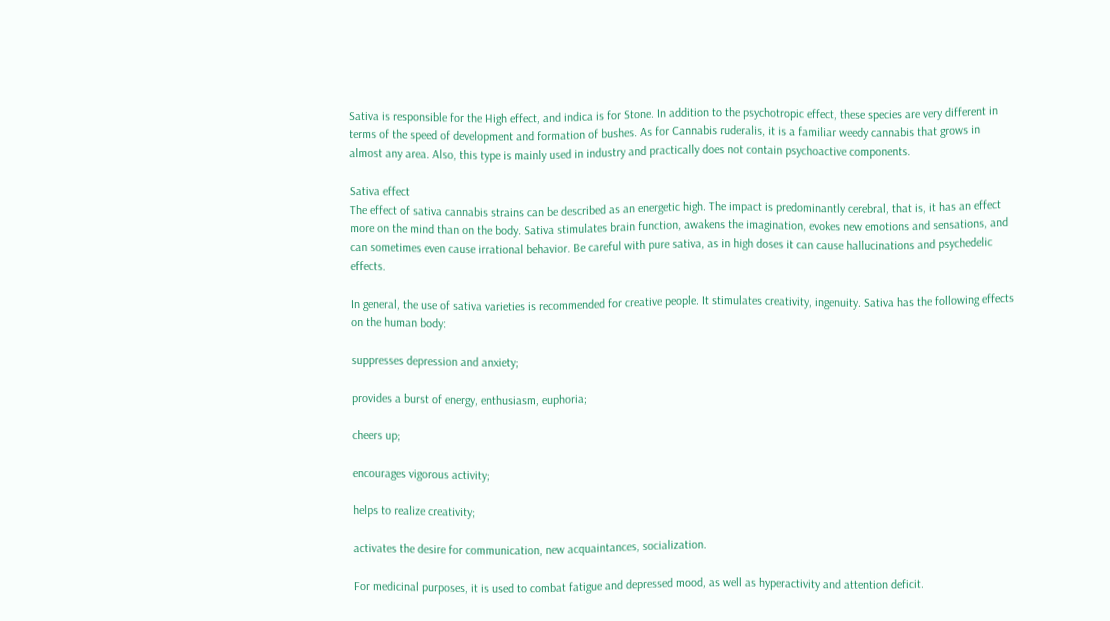Sativa is responsible for the High effect, and indica is for Stone. In addition to the psychotropic effect, these species are very different in terms of the speed of development and formation of bushes. As for Cannabis ruderalis, it is a familiar weedy cannabis that grows in almost any area. Also, this type is mainly used in industry and practically does not contain psychoactive components.

Sativa effect
The effect of sativa cannabis strains can be described as an energetic high. The impact is predominantly cerebral, that is, it has an effect more on the mind than on the body. Sativa stimulates brain function, awakens the imagination, evokes new emotions and sensations, and can sometimes even cause irrational behavior. Be careful with pure sativa, as in high doses it can cause hallucinations and psychedelic effects.

In general, the use of sativa varieties is recommended for creative people. It stimulates creativity, ingenuity. Sativa has the following effects on the human body:

suppresses depression and anxiety;

provides a burst of energy, enthusiasm, euphoria;

cheers up;

encourages vigorous activity;

helps to realize creativity;

activates the desire for communication, new acquaintances, socialization.

For medicinal purposes, it is used to combat fatigue and depressed mood, as well as hyperactivity and attention deficit.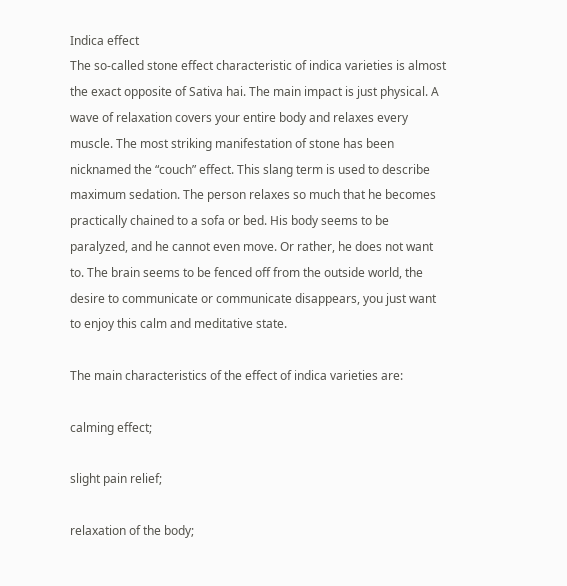Indica effect
The so-called stone effect characteristic of indica varieties is almost the exact opposite of Sativa hai. The main impact is just physical. A wave of relaxation covers your entire body and relaxes every muscle. The most striking manifestation of stone has been nicknamed the “couch” effect. This slang term is used to describe maximum sedation. The person relaxes so much that he becomes practically chained to a sofa or bed. His body seems to be paralyzed, and he cannot even move. Or rather, he does not want to. The brain seems to be fenced off from the outside world, the desire to communicate or communicate disappears, you just want to enjoy this calm and meditative state.

The main characteristics of the effect of indica varieties are:

calming effect;

slight pain relief;

relaxation of the body;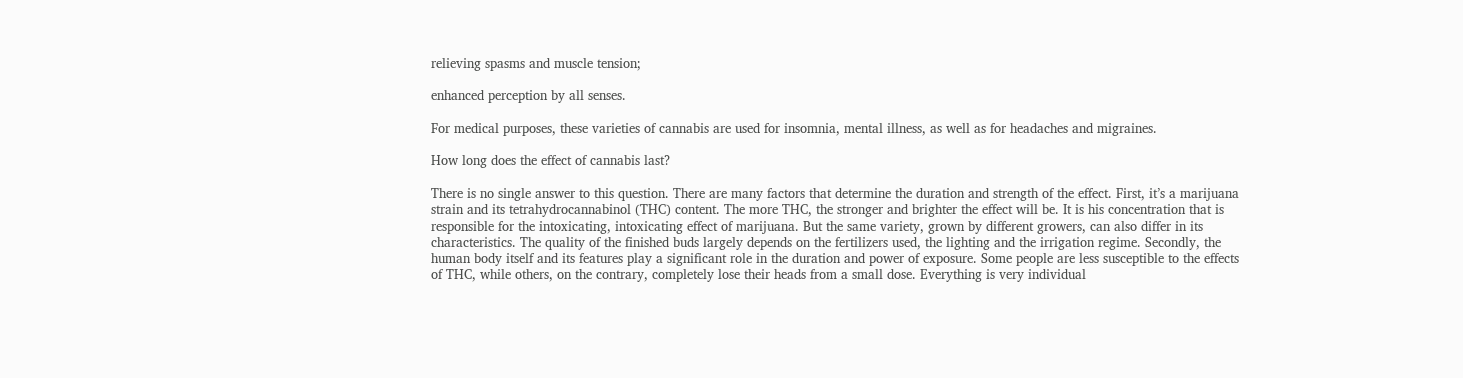relieving spasms and muscle tension;

enhanced perception by all senses.

For medical purposes, these varieties of cannabis are used for insomnia, mental illness, as well as for headaches and migraines.

How long does the effect of cannabis last?

There is no single answer to this question. There are many factors that determine the duration and strength of the effect. First, it’s a marijuana strain and its tetrahydrocannabinol (THC) content. The more THC, the stronger and brighter the effect will be. It is his concentration that is responsible for the intoxicating, intoxicating effect of marijuana. But the same variety, grown by different growers, can also differ in its characteristics. The quality of the finished buds largely depends on the fertilizers used, the lighting and the irrigation regime. Secondly, the human body itself and its features play a significant role in the duration and power of exposure. Some people are less susceptible to the effects of THC, while others, on the contrary, completely lose their heads from a small dose. Everything is very individual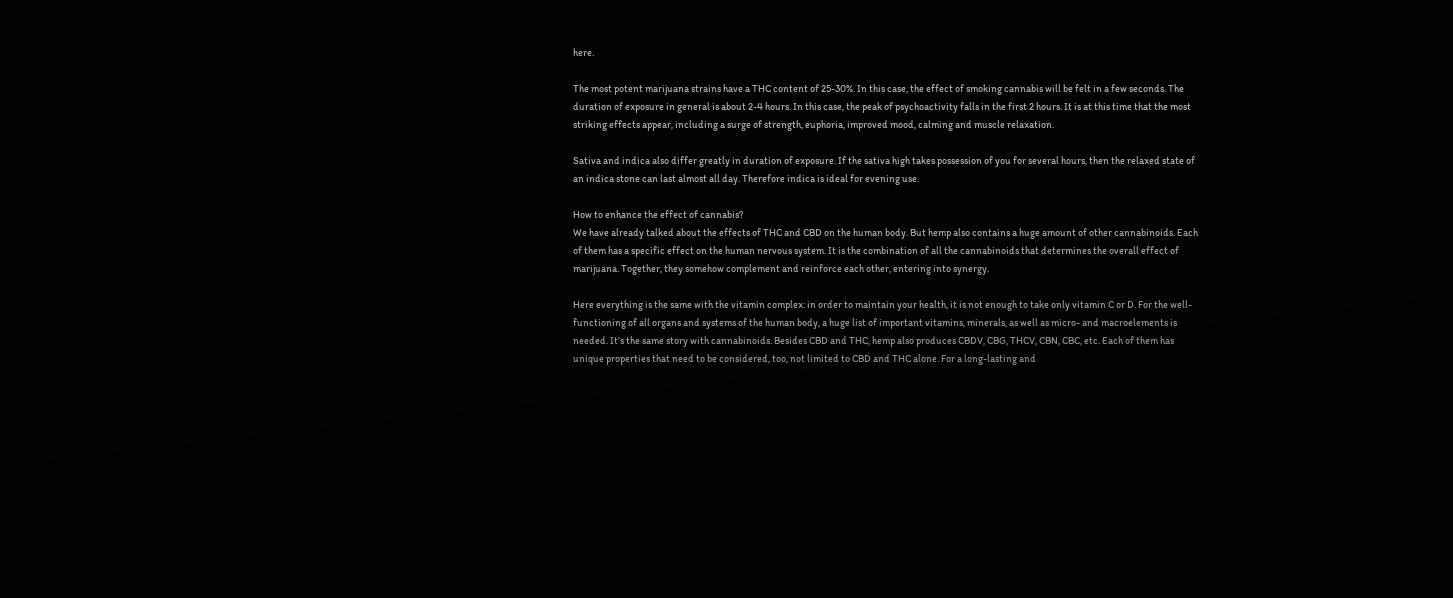here.

The most potent marijuana strains have a THC content of 25-30%. In this case, the effect of smoking cannabis will be felt in a few seconds. The duration of exposure in general is about 2-4 hours. In this case, the peak of psychoactivity falls in the first 2 hours. It is at this time that the most striking effects appear, including a surge of strength, euphoria, improved mood, calming and muscle relaxation.

Sativa and indica also differ greatly in duration of exposure. If the sativa high takes possession of you for several hours, then the relaxed state of an indica stone can last almost all day. Therefore indica is ideal for evening use.

How to enhance the effect of cannabis?
We have already talked about the effects of THC and CBD on the human body. But hemp also contains a huge amount of other cannabinoids. Each of them has a specific effect on the human nervous system. It is the combination of all the cannabinoids that determines the overall effect of marijuana. Together, they somehow complement and reinforce each other, entering into synergy.

Here everything is the same with the vitamin complex: in order to maintain your health, it is not enough to take only vitamin C or D. For the well-functioning of all organs and systems of the human body, a huge list of important vitamins, minerals, as well as micro- and macroelements is needed. It’s the same story with cannabinoids. Besides CBD and THC, hemp also produces CBDV, CBG, THCV, CBN, CBC, etc. Each of them has unique properties that need to be considered, too, not limited to CBD and THC alone. For a long-lasting and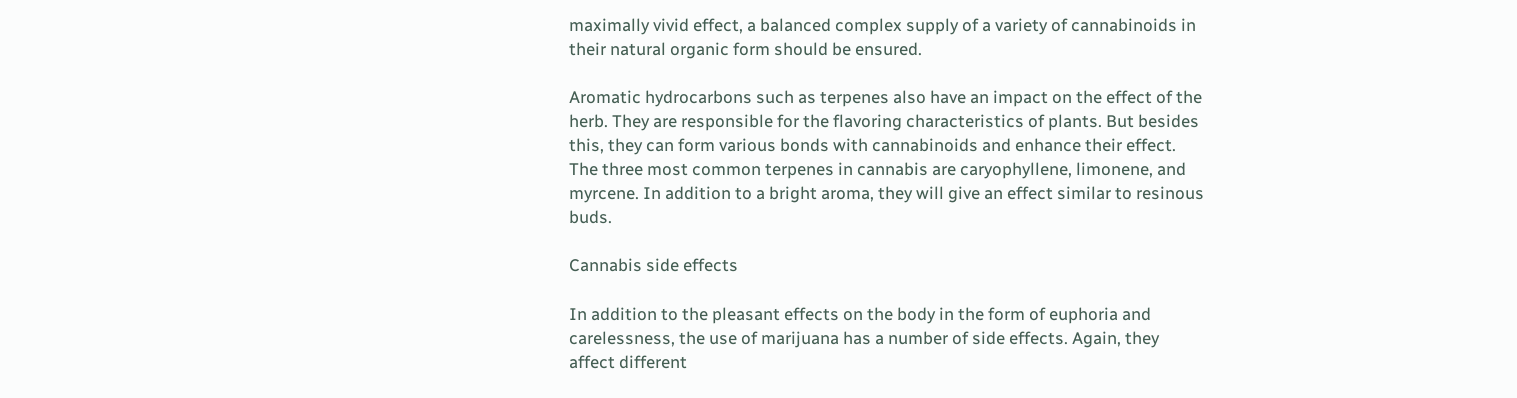maximally vivid effect, a balanced complex supply of a variety of cannabinoids in their natural organic form should be ensured.

Aromatic hydrocarbons such as terpenes also have an impact on the effect of the herb. They are responsible for the flavoring characteristics of plants. But besides this, they can form various bonds with cannabinoids and enhance their effect. The three most common terpenes in cannabis are caryophyllene, limonene, and myrcene. In addition to a bright aroma, they will give an effect similar to resinous buds.

Cannabis side effects

In addition to the pleasant effects on the body in the form of euphoria and carelessness, the use of marijuana has a number of side effects. Again, they affect different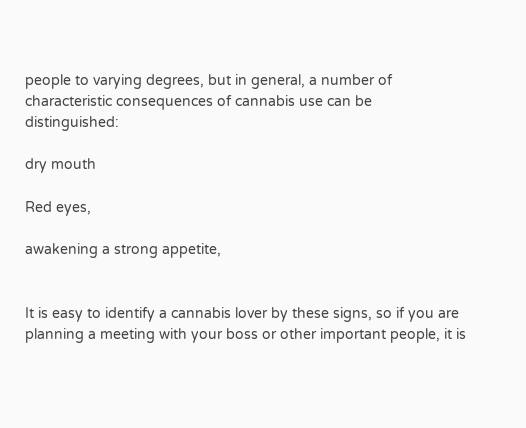people to varying degrees, but in general, a number of characteristic consequences of cannabis use can be distinguished:

dry mouth

Red eyes,

awakening a strong appetite,


It is easy to identify a cannabis lover by these signs, so if you are planning a meeting with your boss or other important people, it is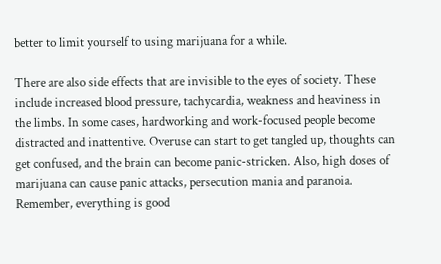better to limit yourself to using marijuana for a while.

There are also side effects that are invisible to the eyes of society. These include increased blood pressure, tachycardia, weakness and heaviness in the limbs. In some cases, hardworking and work-focused people become distracted and inattentive. Overuse can start to get tangled up, thoughts can get confused, and the brain can become panic-stricken. Also, high doses of marijuana can cause panic attacks, persecution mania and paranoia. Remember, everything is good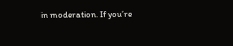in moderation. If you’re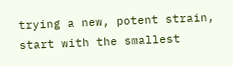trying a new, potent strain, start with the smallest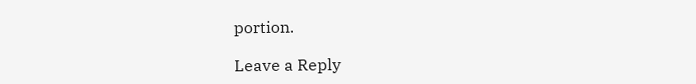portion.

Leave a Reply